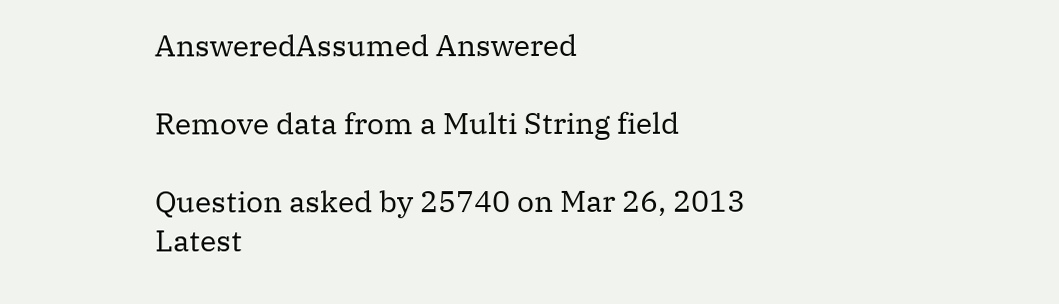AnsweredAssumed Answered

Remove data from a Multi String field

Question asked by 25740 on Mar 26, 2013
Latest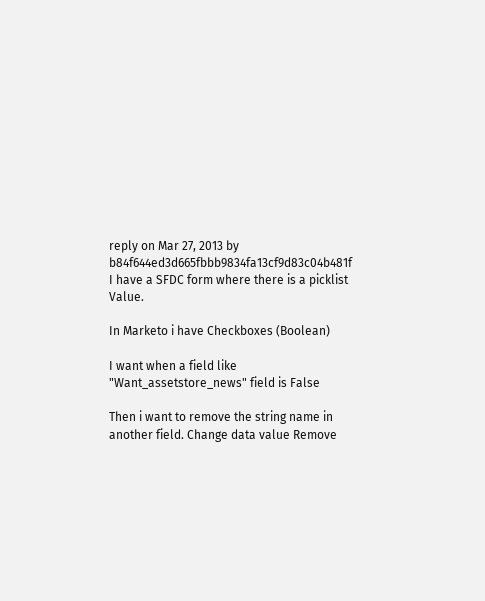reply on Mar 27, 2013 by b84f644ed3d665fbbb9834fa13cf9d83c04b481f
I have a SFDC form where there is a picklist Value.

In Marketo i have Checkboxes (Boolean)

I want when a field like "Want_assetstore_news" field is False

Then i want to remove the string name in another field. Change data value Remove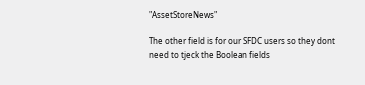"AssetStoreNews"

The other field is for our SFDC users so they dont need to tjeck the Boolean fields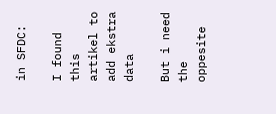in SFDC:

I found this artikel to add ekstra data

But i need the oppesite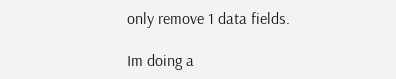only remove 1 data fields.

Im doing a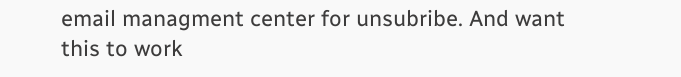email managment center for unsubribe. And want this to work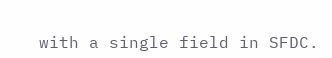with a single field in SFDC.